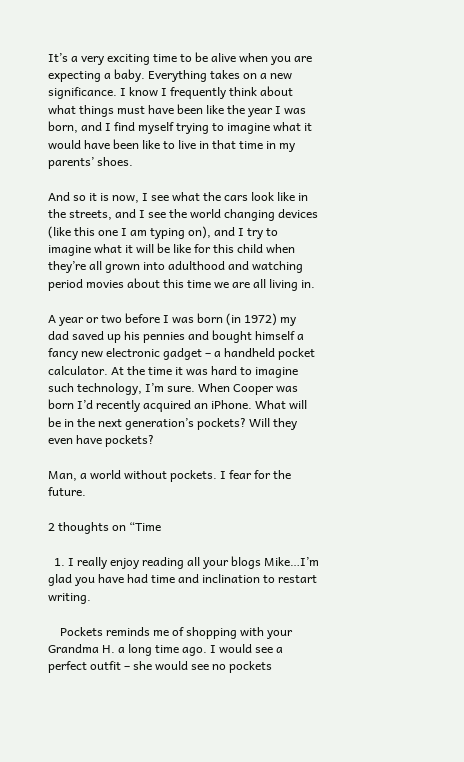It’s a very exciting time to be alive when you are expecting a baby. Everything takes on a new significance. I know I frequently think about what things must have been like the year I was born, and I find myself trying to imagine what it would have been like to live in that time in my parents’ shoes.

And so it is now, I see what the cars look like in the streets, and I see the world changing devices (like this one I am typing on), and I try to imagine what it will be like for this child when they’re all grown into adulthood and watching period movies about this time we are all living in.

A year or two before I was born (in 1972) my dad saved up his pennies and bought himself a fancy new electronic gadget – a handheld pocket calculator. At the time it was hard to imagine such technology, I’m sure. When Cooper was born I’d recently acquired an iPhone. What will be in the next generation’s pockets? Will they even have pockets?

Man, a world without pockets. I fear for the future.

2 thoughts on “Time

  1. I really enjoy reading all your blogs Mike…I’m glad you have had time and inclination to restart writing.

    Pockets reminds me of shopping with your Grandma H. a long time ago. I would see a perfect outfit – she would see no pockets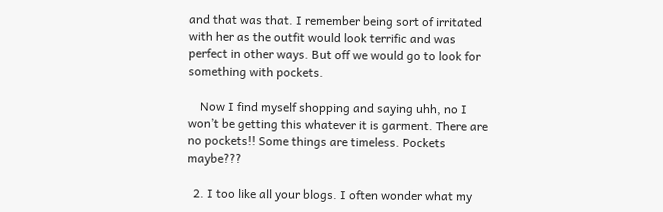and that was that. I remember being sort of irritated with her as the outfit would look terrific and was perfect in other ways. But off we would go to look for something with pockets.

    Now I find myself shopping and saying uhh, no I won’t be getting this whatever it is garment. There are no pockets!! Some things are timeless. Pockets maybe???

  2. I too like all your blogs. I often wonder what my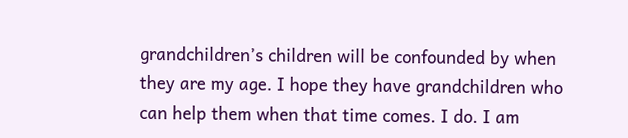grandchildren’s children will be confounded by when they are my age. I hope they have grandchildren who can help them when that time comes. I do. I am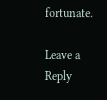fortunate.

Leave a Reply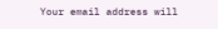Your email address will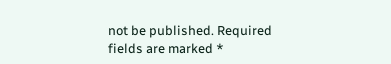not be published. Required fields are marked *